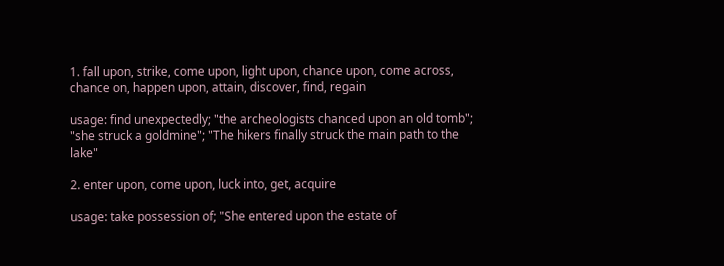1. fall upon, strike, come upon, light upon, chance upon, come across, chance on, happen upon, attain, discover, find, regain

usage: find unexpectedly; "the archeologists chanced upon an old tomb"; "she struck a goldmine"; "The hikers finally struck the main path to the lake"

2. enter upon, come upon, luck into, get, acquire

usage: take possession of; "She entered upon the estate of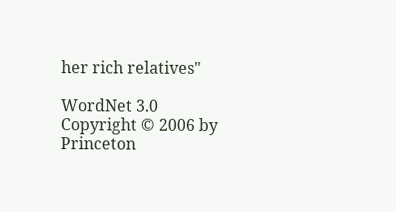her rich relatives"

WordNet 3.0 Copyright © 2006 by Princeton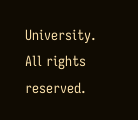University.
All rights reserved.